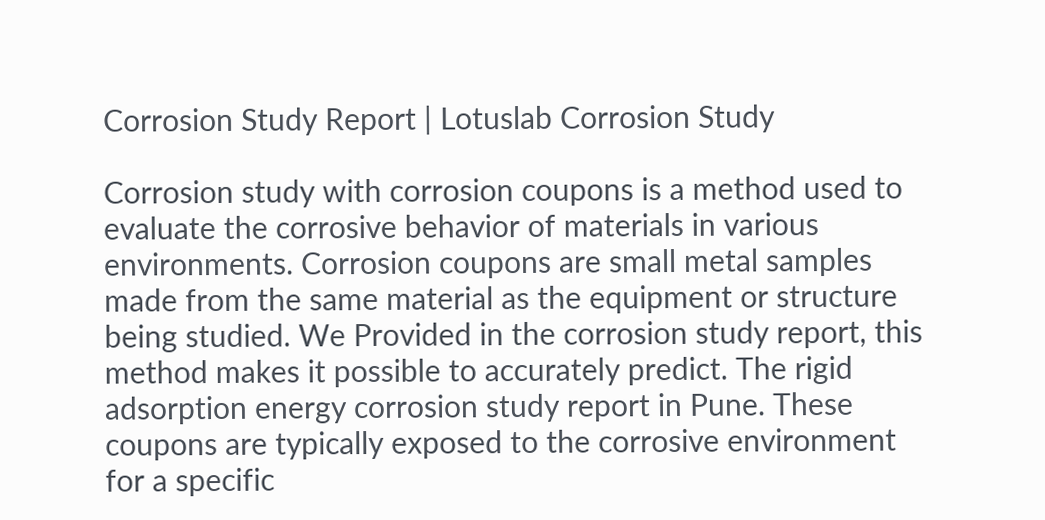Corrosion Study Report | Lotuslab Corrosion Study

Corrosion study with corrosion coupons is a method used to evaluate the corrosive behavior of materials in various environments. Corrosion coupons are small metal samples made from the same material as the equipment or structure being studied. We Provided in the corrosion study report, this method makes it possible to accurately predict. The rigid adsorption energy corrosion study report in Pune. These coupons are typically exposed to the corrosive environment for a specific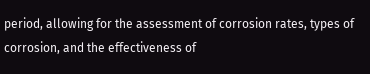period, allowing for the assessment of corrosion rates, types of corrosion, and the effectiveness of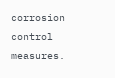corrosion control measures.